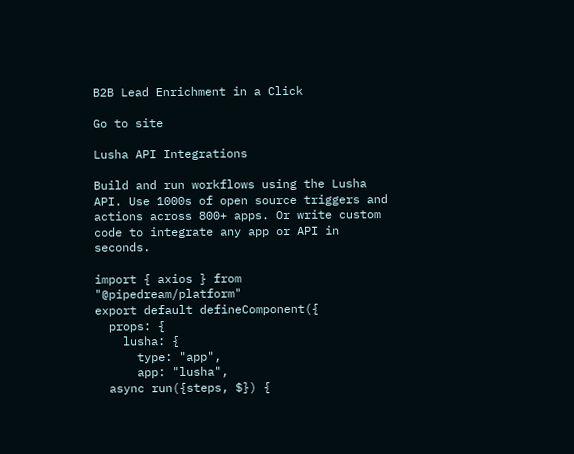B2B Lead Enrichment in a Click

Go to site

Lusha API Integrations

Build and run workflows using the Lusha API. Use 1000s of open source triggers and actions across 800+ apps. Or write custom code to integrate any app or API in seconds.

import { axios } from "@pipedream/platform"
export default defineComponent({
  props: {
    lusha: {
      type: "app",
      app: "lusha",
  async run({steps, $}) {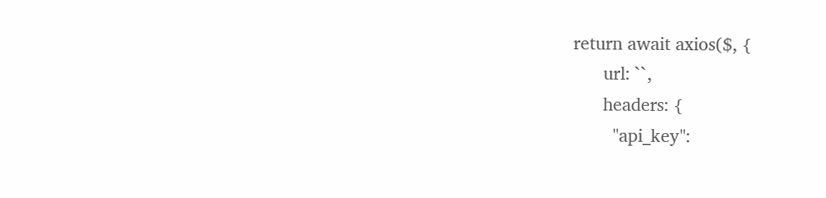return await axios($, {
      url: ``,
      headers: {
        "api_key":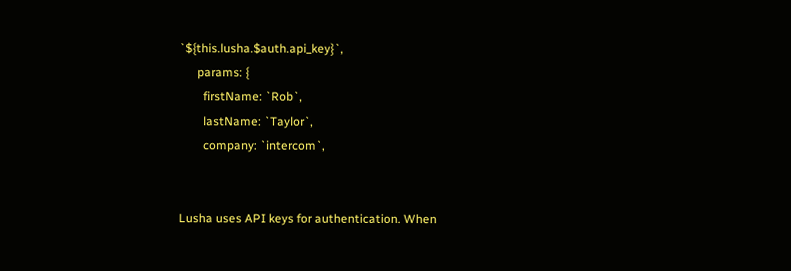`${this.lusha.$auth.api_key}`,
      params: {
        firstName: `Rob`,
        lastName: `Taylor`,
        company: `intercom`,


Lusha uses API keys for authentication. When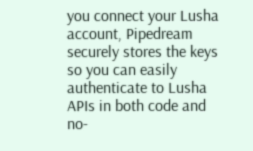you connect your Lusha account, Pipedream securely stores the keys so you can easily authenticate to Lusha APIs in both code and no-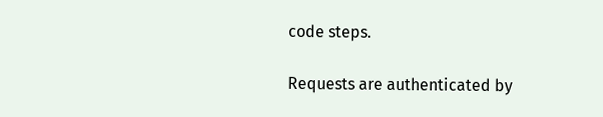code steps.

Requests are authenticated by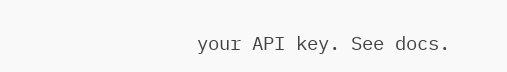your API key. See docs.